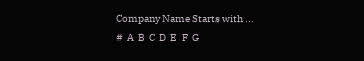Company Name Starts with ...
#  A  B  C  D  E   F  G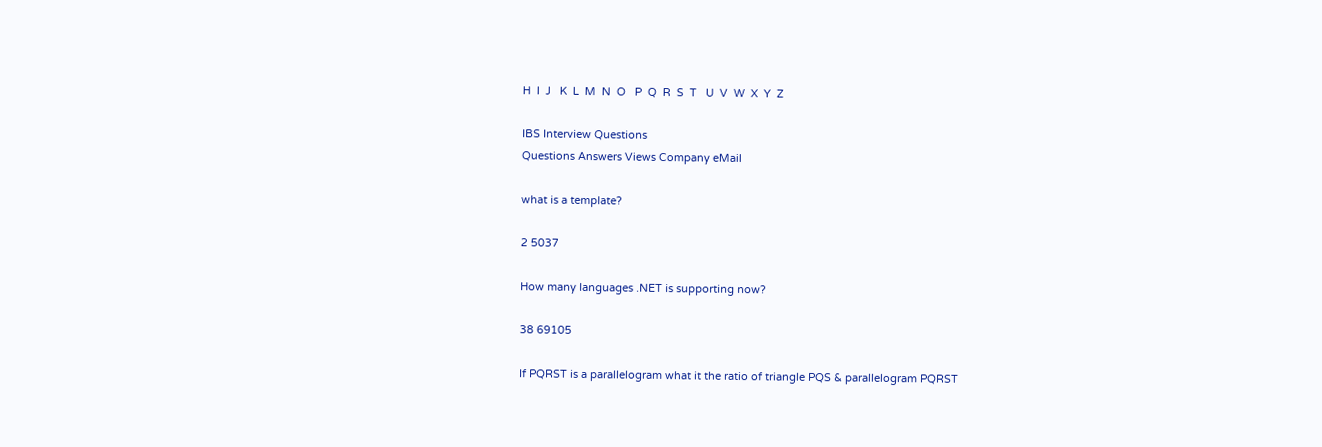H  I  J   K  L  M  N  O   P  Q  R  S  T   U  V  W  X  Y  Z

IBS Interview Questions
Questions Answers Views Company eMail

what is a template?

2 5037

How many languages .NET is supporting now?

38 69105

If PQRST is a parallelogram what it the ratio of triangle PQS & parallelogram PQRST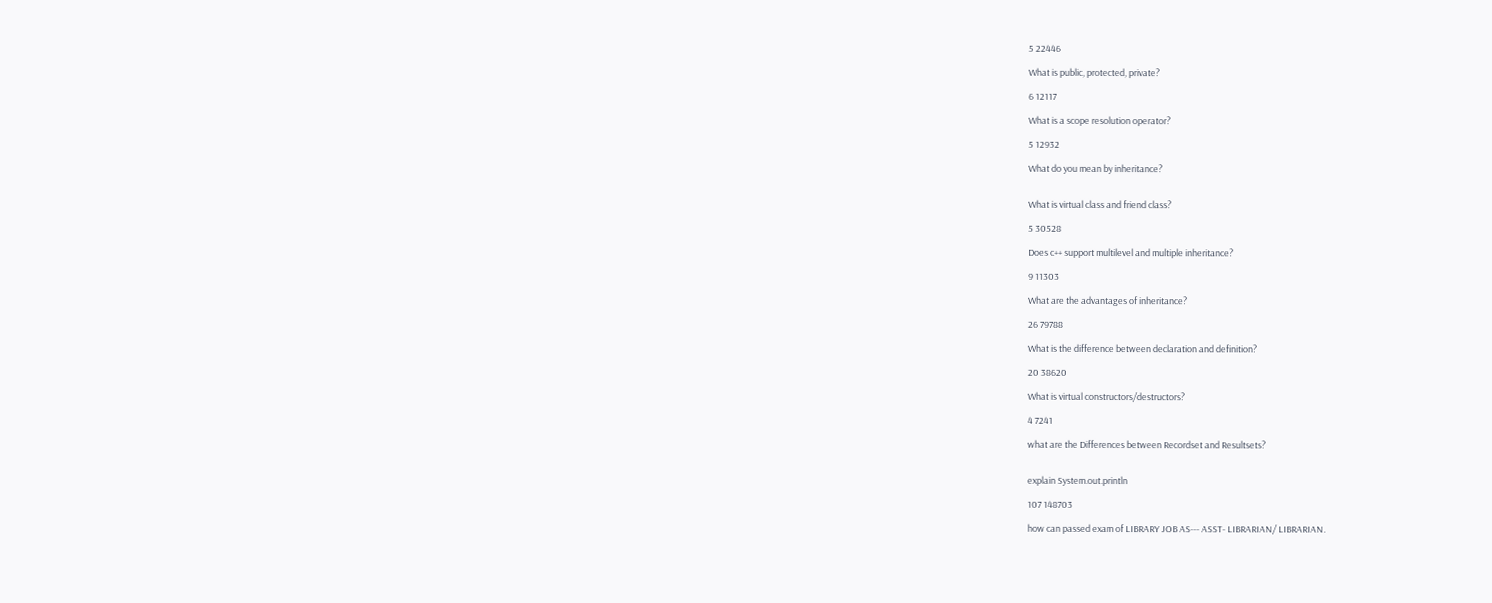5 22446

What is public, protected, private?

6 12117

What is a scope resolution operator?

5 12932

What do you mean by inheritance?


What is virtual class and friend class?

5 30528

Does c++ support multilevel and multiple inheritance?

9 11303

What are the advantages of inheritance?

26 79788

What is the difference between declaration and definition?

20 38620

What is virtual constructors/destructors?

4 7241

what are the Differences between Recordset and Resultsets?


explain System.out.println

107 148703

how can passed exam of LIBRARY JOB AS--- ASST- LIBRARIAN/ LIBRARIAN.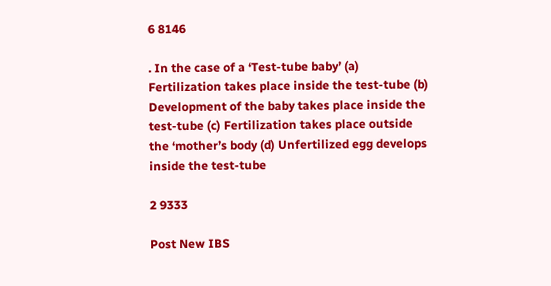6 8146

. In the case of a ‘Test-tube baby’ (a) Fertilization takes place inside the test-tube (b) Development of the baby takes place inside the test-tube (c) Fertilization takes place outside the ‘mother’s body (d) Unfertilized egg develops inside the test-tube

2 9333

Post New IBS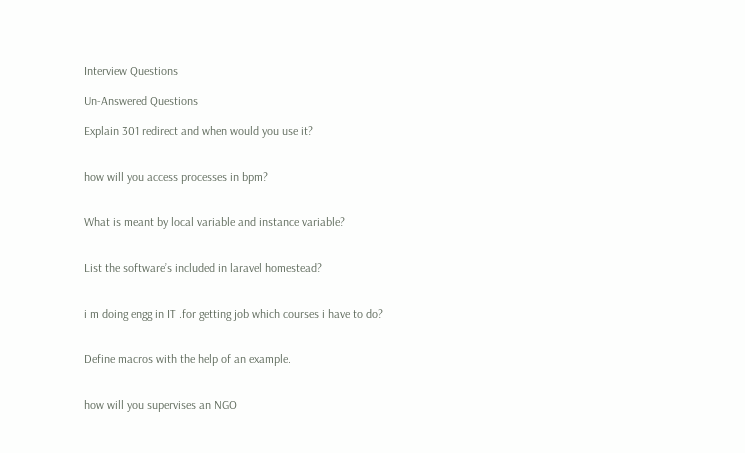Interview Questions

Un-Answered Questions

Explain 301 redirect and when would you use it?


how will you access processes in bpm?


What is meant by local variable and instance variable?


List the software’s included in laravel homestead?


i m doing engg in IT .for getting job which courses i have to do?


Define macros with the help of an example.


how will you supervises an NGO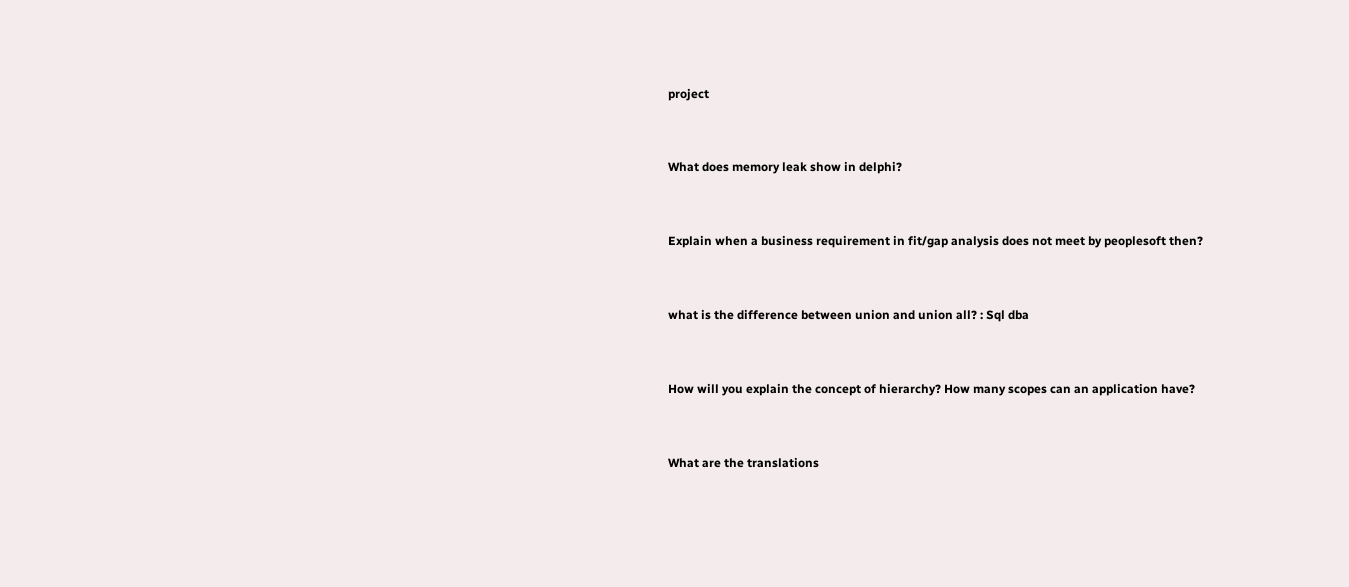project


What does memory leak show in delphi?


Explain when a business requirement in fit/gap analysis does not meet by peoplesoft then?


what is the difference between union and union all? : Sql dba


How will you explain the concept of hierarchy? How many scopes can an application have?


What are the translations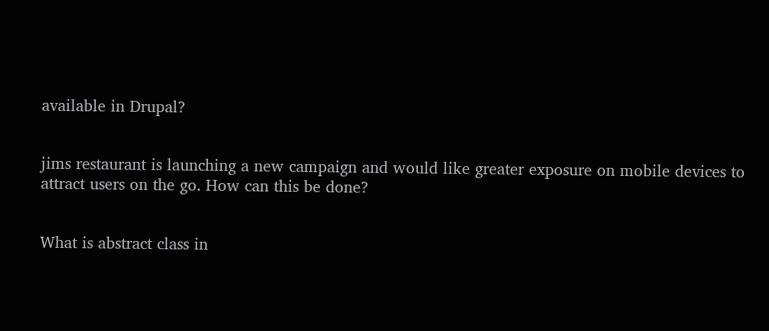available in Drupal?


jims restaurant is launching a new campaign and would like greater exposure on mobile devices to attract users on the go. How can this be done?


What is abstract class in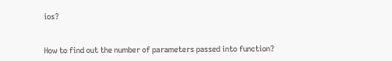ios?


How to find out the number of parameters passed into function?